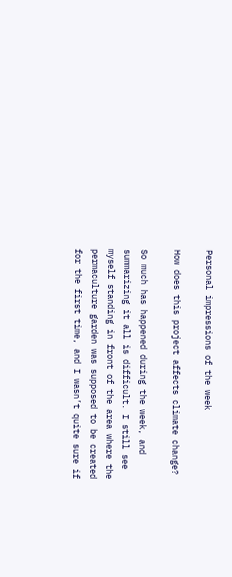Personal impressions of the week

How does this project affects climate change?

So much has happened during the week, and summarizing it all is difficult. I still see myself standing in front of the area where the permaculture garden was supposed to be created for the first time, and I wasn’t quite sure if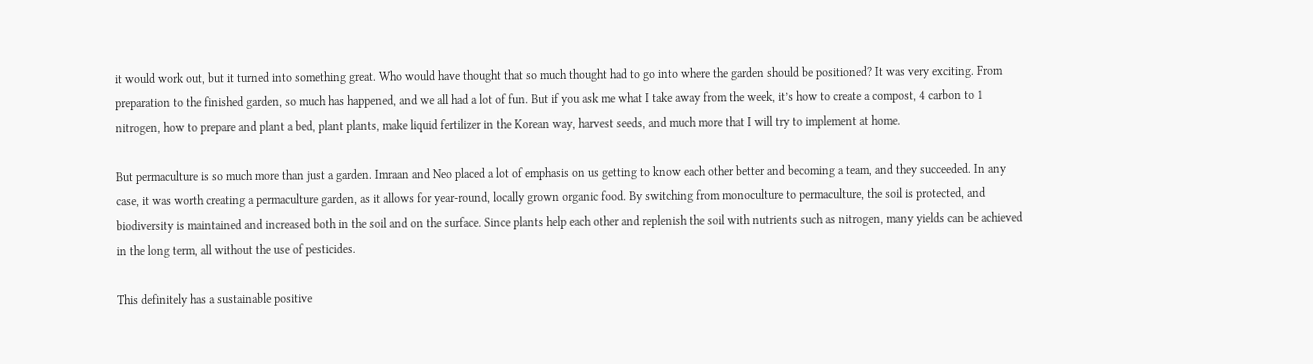it would work out, but it turned into something great. Who would have thought that so much thought had to go into where the garden should be positioned? It was very exciting. From preparation to the finished garden, so much has happened, and we all had a lot of fun. But if you ask me what I take away from the week, it’s how to create a compost, 4 carbon to 1 nitrogen, how to prepare and plant a bed, plant plants, make liquid fertilizer in the Korean way, harvest seeds, and much more that I will try to implement at home.

But permaculture is so much more than just a garden. Imraan and Neo placed a lot of emphasis on us getting to know each other better and becoming a team, and they succeeded. In any case, it was worth creating a permaculture garden, as it allows for year-round, locally grown organic food. By switching from monoculture to permaculture, the soil is protected, and biodiversity is maintained and increased both in the soil and on the surface. Since plants help each other and replenish the soil with nutrients such as nitrogen, many yields can be achieved in the long term, all without the use of pesticides.

This definitely has a sustainable positive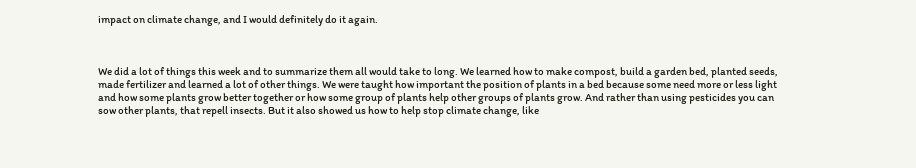impact on climate change, and I would definitely do it again.



We did a lot of things this week and to summarize them all would take to long. We learned how to make compost, build a garden bed, planted seeds, made fertilizer and learned a lot of other things. We were taught how important the position of plants in a bed because some need more or less light and how some plants grow better together or how some group of plants help other groups of plants grow. And rather than using pesticides you can sow other plants, that repell insects. But it also showed us how to help stop climate change, like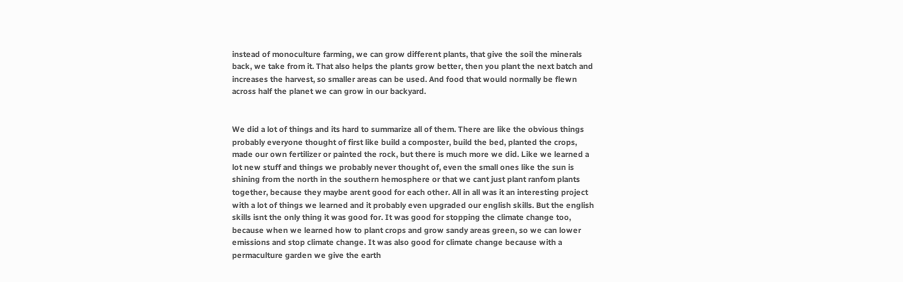instead of monoculture farming, we can grow different plants, that give the soil the minerals back, we take from it. That also helps the plants grow better, then you plant the next batch and increases the harvest, so smaller areas can be used. And food that would normally be flewn across half the planet we can grow in our backyard.


We did a lot of things and its hard to summarize all of them. There are like the obvious things probably everyone thought of first like build a composter, build the bed, planted the crops, made our own fertilizer or painted the rock, but there is much more we did. Like we learned a lot new stuff and things we probably never thought of, even the small ones like the sun is shining from the north in the southern hemosphere or that we cant just plant ranfom plants together, because they maybe arent good for each other. All in all was it an interesting project with a lot of things we learned and it probably even upgraded our english skills. But the english skills isnt the only thing it was good for. It was good for stopping the climate change too, because when we learned how to plant crops and grow sandy areas green, so we can lower emissions and stop climate change. It was also good for climate change because with a permaculture garden we give the earth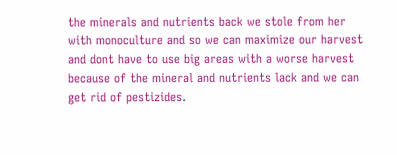the minerals and nutrients back we stole from her with monoculture and so we can maximize our harvest and dont have to use big areas with a worse harvest because of the mineral and nutrients lack and we can get rid of pestizides.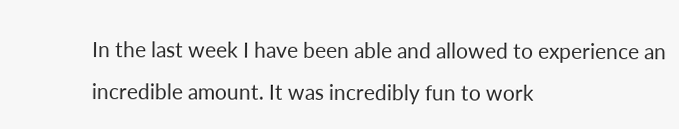In the last week I have been able and allowed to experience an incredible amount. It was incredibly fun to work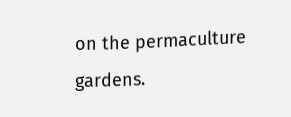on the permaculture gardens.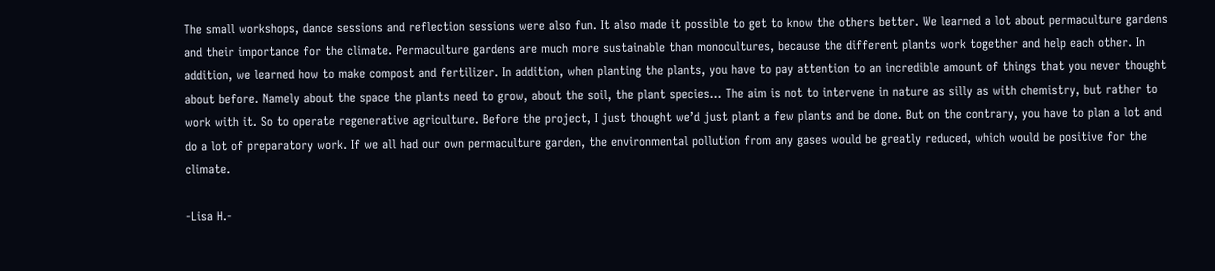The small workshops, dance sessions and reflection sessions were also fun. It also made it possible to get to know the others better. We learned a lot about permaculture gardens and their importance for the climate. Permaculture gardens are much more sustainable than monocultures, because the different plants work together and help each other. In addition, we learned how to make compost and fertilizer. In addition, when planting the plants, you have to pay attention to an incredible amount of things that you never thought about before. Namely about the space the plants need to grow, about the soil, the plant species… The aim is not to intervene in nature as silly as with chemistry, but rather to work with it. So to operate regenerative agriculture. Before the project, I just thought we’d just plant a few plants and be done. But on the contrary, you have to plan a lot and do a lot of preparatory work. If we all had our own permaculture garden, the environmental pollution from any gases would be greatly reduced, which would be positive for the climate.

-Lisa H.-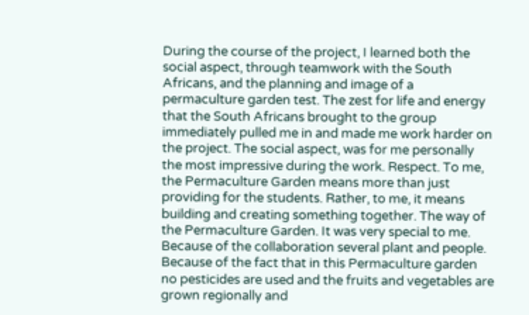During the course of the project, I learned both the social aspect, through teamwork with the South Africans, and the planning and image of a permaculture garden test. The zest for life and energy that the South Africans brought to the group immediately pulled me in and made me work harder on the project. The social aspect, was for me personally the most impressive during the work. Respect. To me, the Permaculture Garden means more than just providing for the students. Rather, to me, it means building and creating something together. The way of the Permaculture Garden. It was very special to me. Because of the collaboration several plant and people. Because of the fact that in this Permaculture garden no pesticides are used and the fruits and vegetables are grown regionally and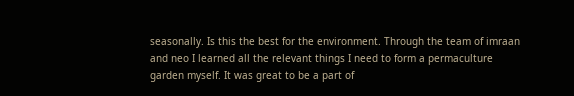seasonally. Is this the best for the environment. Through the team of imraan and neo I learned all the relevant things I need to form a permaculture garden myself. It was great to be a part of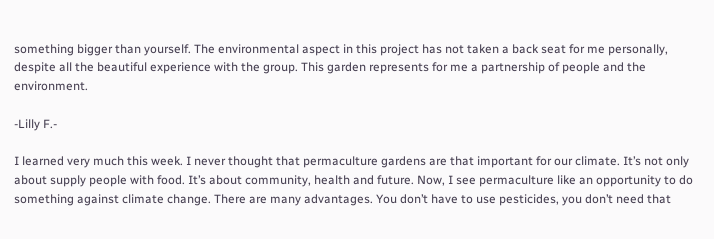something bigger than yourself. The environmental aspect in this project has not taken a back seat for me personally, despite all the beautiful experience with the group. This garden represents for me a partnership of people and the environment.

-Lilly F.-

I learned very much this week. I never thought that permaculture gardens are that important for our climate. It’s not only about supply people with food. It’s about community, health and future. Now, I see permaculture like an opportunity to do something against climate change. There are many advantages. You don’t have to use pesticides, you don’t need that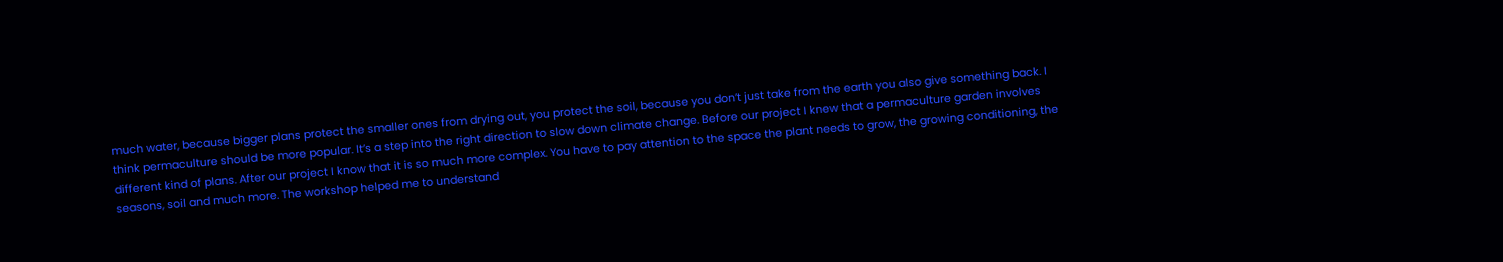much water, because bigger plans protect the smaller ones from drying out, you protect the soil, because you don’t just take from the earth you also give something back. I think permaculture should be more popular. It’s a step into the right direction to slow down climate change. Before our project I knew that a permaculture garden involves different kind of plans. After our project I know that it is so much more complex. You have to pay attention to the space the plant needs to grow, the growing conditioning, the seasons, soil and much more. The workshop helped me to understand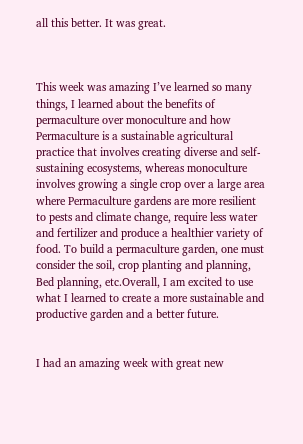all this better. It was great.



This week was amazing I’ve learned so many things, I learned about the benefits of permaculture over monoculture and how Permaculture is a sustainable agricultural practice that involves creating diverse and self-sustaining ecosystems, whereas monoculture involves growing a single crop over a large area where Permaculture gardens are more resilient to pests and climate change, require less water and fertilizer and produce a healthier variety of food. To build a permaculture garden, one must consider the soil, crop planting and planning, Bed planning, etc.Overall, I am excited to use what I learned to create a more sustainable and productive garden and a better future.


I had an amazing week with great new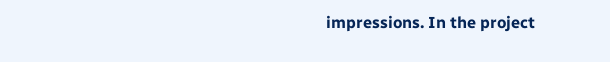impressions. In the project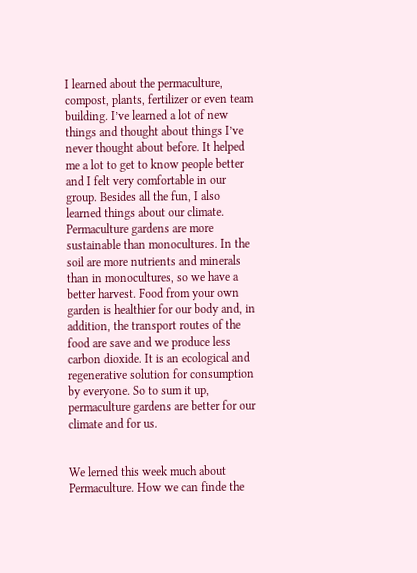I learned about the permaculture, compost, plants, fertilizer or even team building. I’ve learned a lot of new things and thought about things I’ve never thought about before. It helped me a lot to get to know people better and I felt very comfortable in our group. Besides all the fun, I also learned things about our climate. Permaculture gardens are more sustainable than monocultures. In the soil are more nutrients and minerals than in monocultures, so we have a better harvest. Food from your own garden is healthier for our body and, in addition, the transport routes of the food are save and we produce less carbon dioxide. It is an ecological and regenerative solution for consumption by everyone. So to sum it up, permaculture gardens are better for our climate and for us.


We lerned this week much about Permaculture. How we can finde the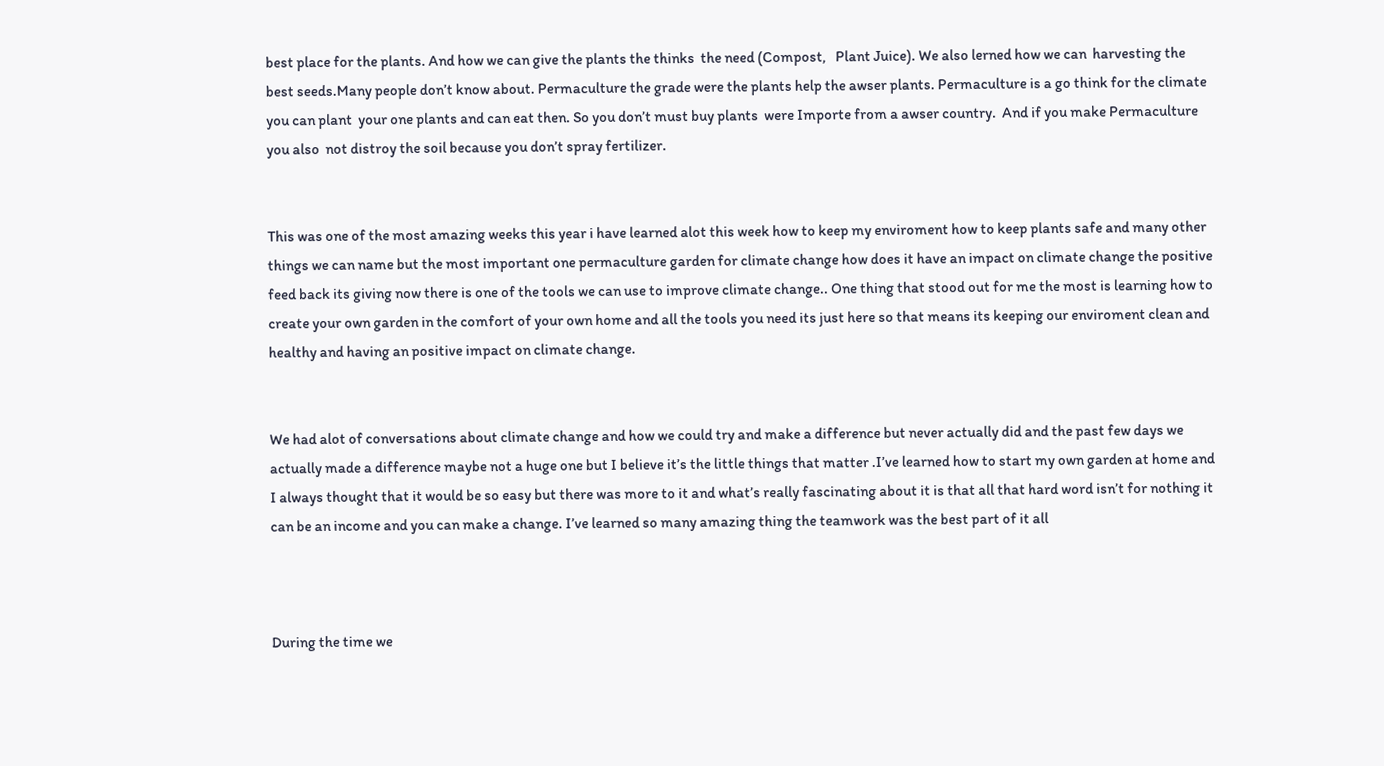best place for the plants. And how we can give the plants the thinks  the need (Compost,   Plant Juice). We also lerned how we can  harvesting the best seeds.Many people don’t know about. Permaculture the grade were the plants help the awser plants. Permaculture is a go think for the climate you can plant  your one plants and can eat then. So you don’t must buy plants  were Importe from a awser country.  And if you make Permaculture you also  not distroy the soil because you don’t spray fertilizer.


This was one of the most amazing weeks this year i have learned alot this week how to keep my enviroment how to keep plants safe and many other things we can name but the most important one permaculture garden for climate change how does it have an impact on climate change the positive feed back its giving now there is one of the tools we can use to improve climate change.. One thing that stood out for me the most is learning how to create your own garden in the comfort of your own home and all the tools you need its just here so that means its keeping our enviroment clean and healthy and having an positive impact on climate change.


We had alot of conversations about climate change and how we could try and make a difference but never actually did and the past few days we actually made a difference maybe not a huge one but I believe it’s the little things that matter .I’ve learned how to start my own garden at home and I always thought that it would be so easy but there was more to it and what’s really fascinating about it is that all that hard word isn’t for nothing it can be an income and you can make a change. I’ve learned so many amazing thing the teamwork was the best part of it all



During the time we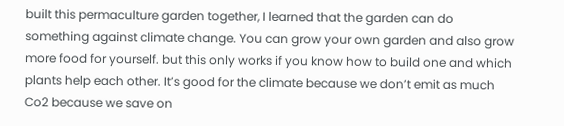built this permaculture garden together, I learned that the garden can do something against climate change. You can grow your own garden and also grow more food for yourself. but this only works if you know how to build one and which plants help each other. It’s good for the climate because we don’t emit as much Co2 because we save on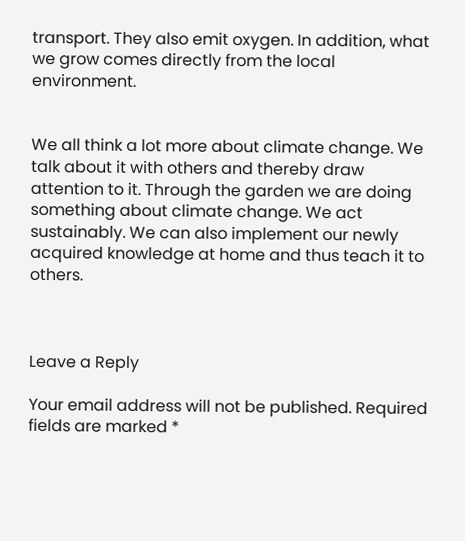transport. They also emit oxygen. In addition, what we grow comes directly from the local environment.


We all think a lot more about climate change. We talk about it with others and thereby draw attention to it. Through the garden we are doing something about climate change. We act sustainably. We can also implement our newly acquired knowledge at home and thus teach it to others.



Leave a Reply

Your email address will not be published. Required fields are marked *